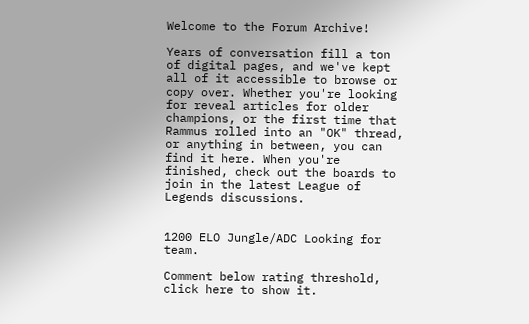Welcome to the Forum Archive!

Years of conversation fill a ton of digital pages, and we've kept all of it accessible to browse or copy over. Whether you're looking for reveal articles for older champions, or the first time that Rammus rolled into an "OK" thread, or anything in between, you can find it here. When you're finished, check out the boards to join in the latest League of Legends discussions.


1200 ELO Jungle/ADC Looking for team.

Comment below rating threshold, click here to show it.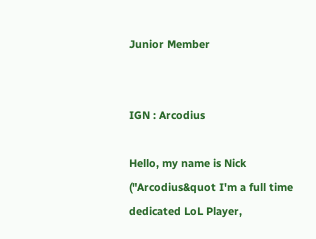Junior Member


IGN : Arcodius

Hello, my name is Nick ("Arcodius&quot I'm a full time dedicated LoL Player,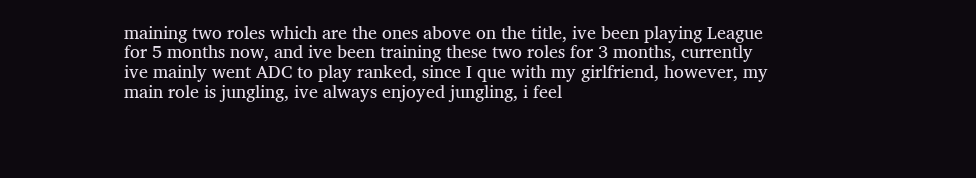maining two roles which are the ones above on the title, ive been playing League for 5 months now, and ive been training these two roles for 3 months, currently ive mainly went ADC to play ranked, since I que with my girlfriend, however, my main role is jungling, ive always enjoyed jungling, i feel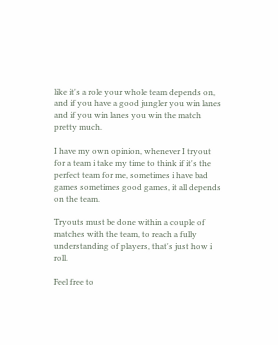like it's a role your whole team depends on, and if you have a good jungler you win lanes and if you win lanes you win the match pretty much.

I have my own opinion, whenever I tryout for a team i take my time to think if it's the perfect team for me, sometimes i have bad games sometimes good games, it all depends on the team.

Tryouts must be done within a couple of matches with the team, to reach a fully understanding of players, that's just how i roll.

Feel free to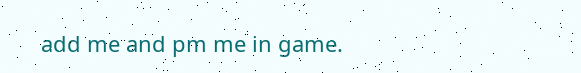add me and pm me in game.